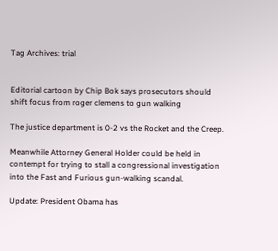Tag Archives: trial


Editorial cartoon by Chip Bok says prosecutors should shift focus from roger clemens to gun walking

The justice department is 0-2 vs the Rocket and the Creep.

Meanwhile Attorney General Holder could be held in contempt for trying to stall a congressional investigation into the Fast and Furious gun-walking scandal.

Update: President Obama has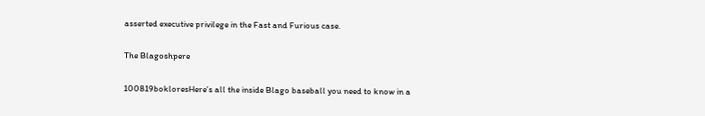asserted executive privilege in the Fast and Furious case.

The Blagoshpere

100819bokloresHere’s all the inside Blago baseball you need to know in a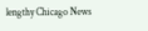lengthy Chicago News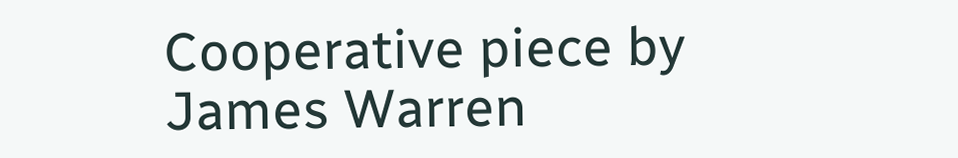Cooperative piece by James Warren